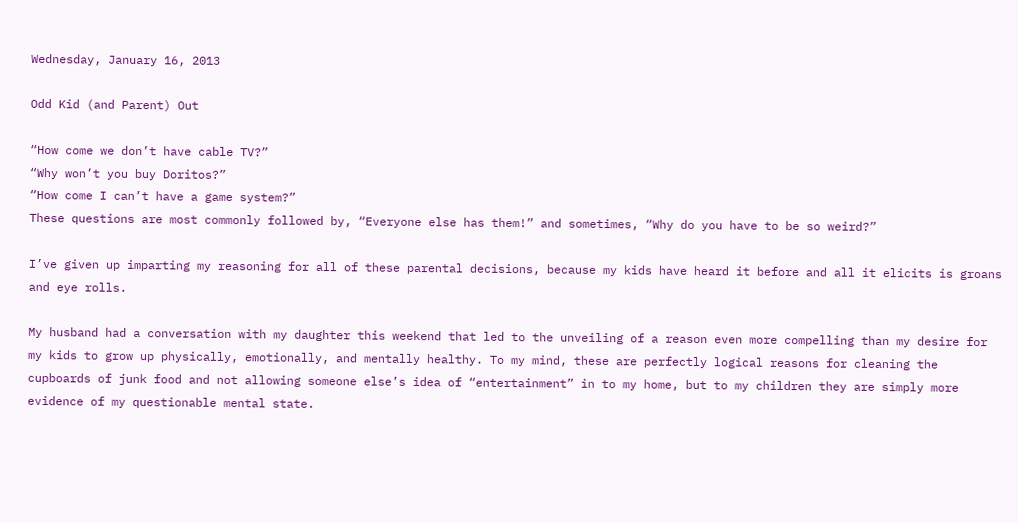Wednesday, January 16, 2013

Odd Kid (and Parent) Out

“How come we don’t have cable TV?”
“Why won’t you buy Doritos?”
“How come I can’t have a game system?”
These questions are most commonly followed by, “Everyone else has them!” and sometimes, “Why do you have to be so weird?”

I’ve given up imparting my reasoning for all of these parental decisions, because my kids have heard it before and all it elicits is groans and eye rolls.

My husband had a conversation with my daughter this weekend that led to the unveiling of a reason even more compelling than my desire for my kids to grow up physically, emotionally, and mentally healthy. To my mind, these are perfectly logical reasons for cleaning the cupboards of junk food and not allowing someone else’s idea of “entertainment” in to my home, but to my children they are simply more evidence of my questionable mental state.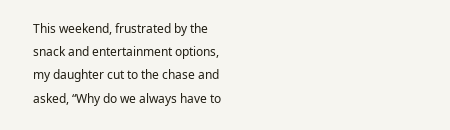This weekend, frustrated by the snack and entertainment options, my daughter cut to the chase and asked, “Why do we always have to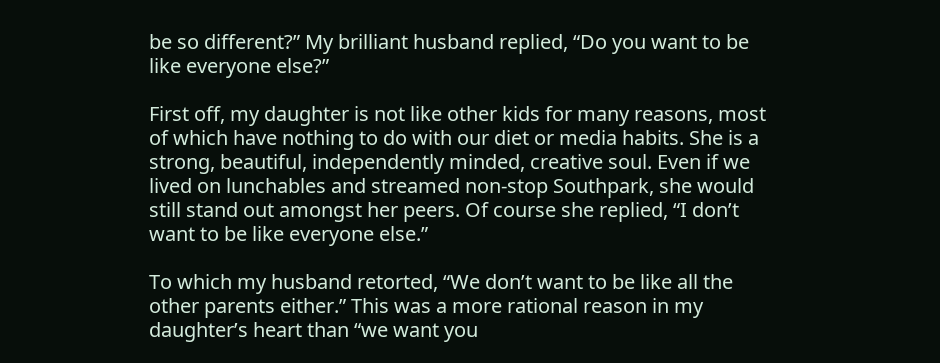be so different?” My brilliant husband replied, “Do you want to be like everyone else?”

First off, my daughter is not like other kids for many reasons, most of which have nothing to do with our diet or media habits. She is a strong, beautiful, independently minded, creative soul. Even if we lived on lunchables and streamed non-stop Southpark, she would still stand out amongst her peers. Of course she replied, “I don’t want to be like everyone else.”

To which my husband retorted, “We don’t want to be like all the other parents either.” This was a more rational reason in my daughter’s heart than “we want you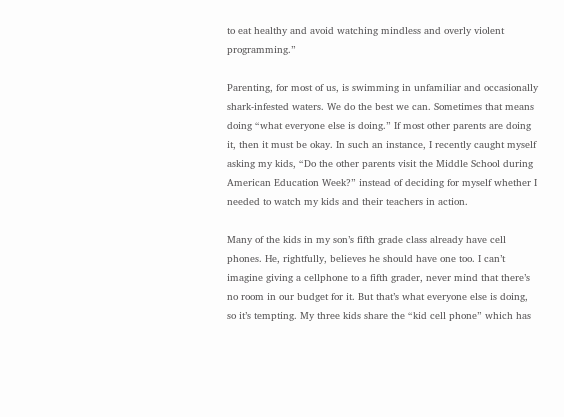to eat healthy and avoid watching mindless and overly violent programming.”

Parenting, for most of us, is swimming in unfamiliar and occasionally shark-infested waters. We do the best we can. Sometimes that means doing “what everyone else is doing.” If most other parents are doing it, then it must be okay. In such an instance, I recently caught myself asking my kids, “Do the other parents visit the Middle School during American Education Week?” instead of deciding for myself whether I needed to watch my kids and their teachers in action.

Many of the kids in my son’s fifth grade class already have cell phones. He, rightfully, believes he should have one too. I can’t imagine giving a cellphone to a fifth grader, never mind that there’s no room in our budget for it. But that’s what everyone else is doing, so it’s tempting. My three kids share the “kid cell phone” which has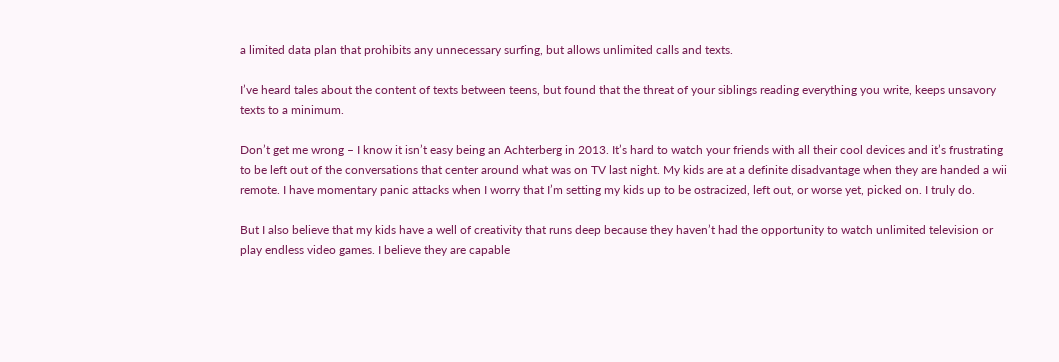a limited data plan that prohibits any unnecessary surfing, but allows unlimited calls and texts.

I’ve heard tales about the content of texts between teens, but found that the threat of your siblings reading everything you write, keeps unsavory texts to a minimum.

Don’t get me wrong – I know it isn’t easy being an Achterberg in 2013. It’s hard to watch your friends with all their cool devices and it’s frustrating to be left out of the conversations that center around what was on TV last night. My kids are at a definite disadvantage when they are handed a wii remote. I have momentary panic attacks when I worry that I’m setting my kids up to be ostracized, left out, or worse yet, picked on. I truly do.

But I also believe that my kids have a well of creativity that runs deep because they haven’t had the opportunity to watch unlimited television or play endless video games. I believe they are capable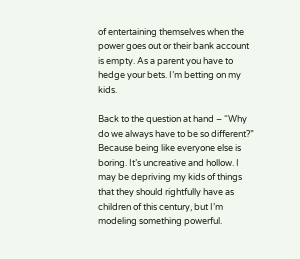of entertaining themselves when the power goes out or their bank account is empty. As a parent you have to hedge your bets. I’m betting on my kids.

Back to the question at hand – “Why do we always have to be so different?” Because being like everyone else is boring. It’s uncreative and hollow. I may be depriving my kids of things that they should rightfully have as children of this century, but I’m modeling something powerful.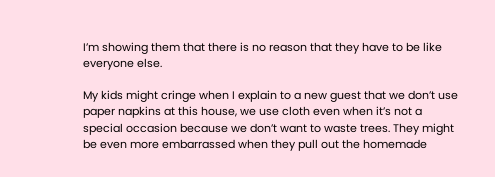I’m showing them that there is no reason that they have to be like everyone else.

My kids might cringe when I explain to a new guest that we don’t use paper napkins at this house, we use cloth even when it’s not a special occasion because we don’t want to waste trees. They might be even more embarrassed when they pull out the homemade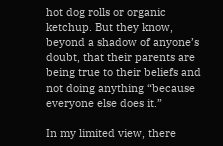hot dog rolls or organic ketchup. But they know, beyond a shadow of anyone’s doubt, that their parents are being true to their beliefs and not doing anything “because everyone else does it.”

In my limited view, there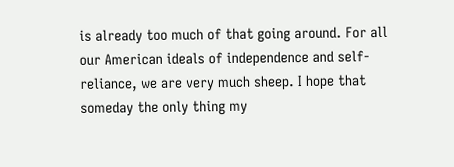is already too much of that going around. For all our American ideals of independence and self-reliance, we are very much sheep. I hope that someday the only thing my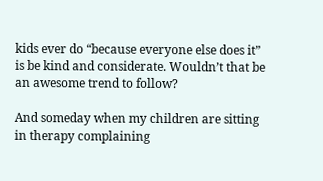kids ever do “because everyone else does it” is be kind and considerate. Wouldn’t that be an awesome trend to follow?

And someday when my children are sitting in therapy complaining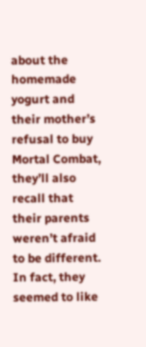about the homemade yogurt and their mother’s refusal to buy Mortal Combat, they’ll also recall that their parents weren’t afraid to be different. In fact, they seemed to like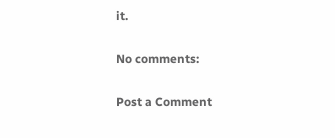it.

No comments:

Post a Comment